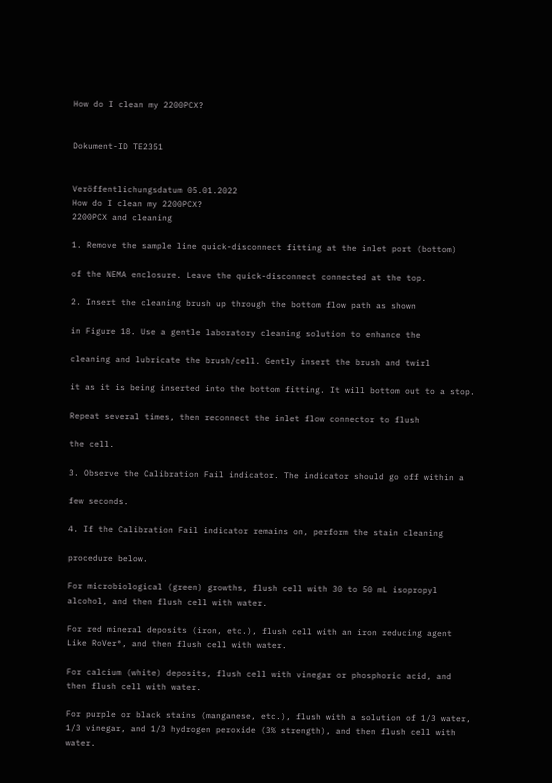How do I clean my 2200PCX?


Dokument-ID TE2351


Veröffentlichungsdatum 05.01.2022
How do I clean my 2200PCX?
2200PCX and cleaning

1. Remove the sample line quick-disconnect fitting at the inlet port (bottom)

of the NEMA enclosure. Leave the quick-disconnect connected at the top.

2. Insert the cleaning brush up through the bottom flow path as shown

in Figure 18. Use a gentle laboratory cleaning solution to enhance the

cleaning and lubricate the brush/cell. Gently insert the brush and twirl

it as it is being inserted into the bottom fitting. It will bottom out to a stop.

Repeat several times, then reconnect the inlet flow connector to flush

the cell.

3. Observe the Calibration Fail indicator. The indicator should go off within a

few seconds.

4. If the Calibration Fail indicator remains on, perform the stain cleaning

procedure below.

For microbiological (green) growths, flush cell with 30 to 50 mL isopropyl alcohol, and then flush cell with water.

For red mineral deposits (iron, etc.), flush cell with an iron reducing agent Like RoVer®, and then flush cell with water.

For calcium (white) deposits, flush cell with vinegar or phosphoric acid, and then flush cell with water.

For purple or black stains (manganese, etc.), flush with a solution of 1/3 water, 1/3 vinegar, and 1/3 hydrogen peroxide (3% strength), and then flush cell with water.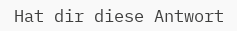Hat dir diese Antwort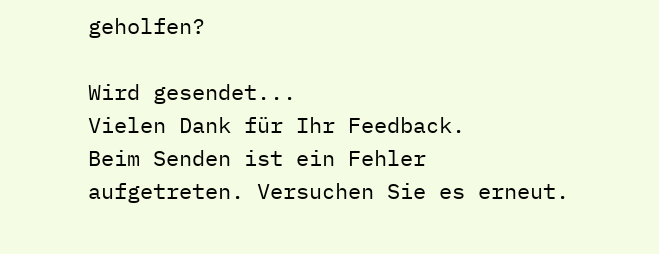geholfen?

Wird gesendet...
Vielen Dank für Ihr Feedback.
Beim Senden ist ein Fehler aufgetreten. Versuchen Sie es erneut.